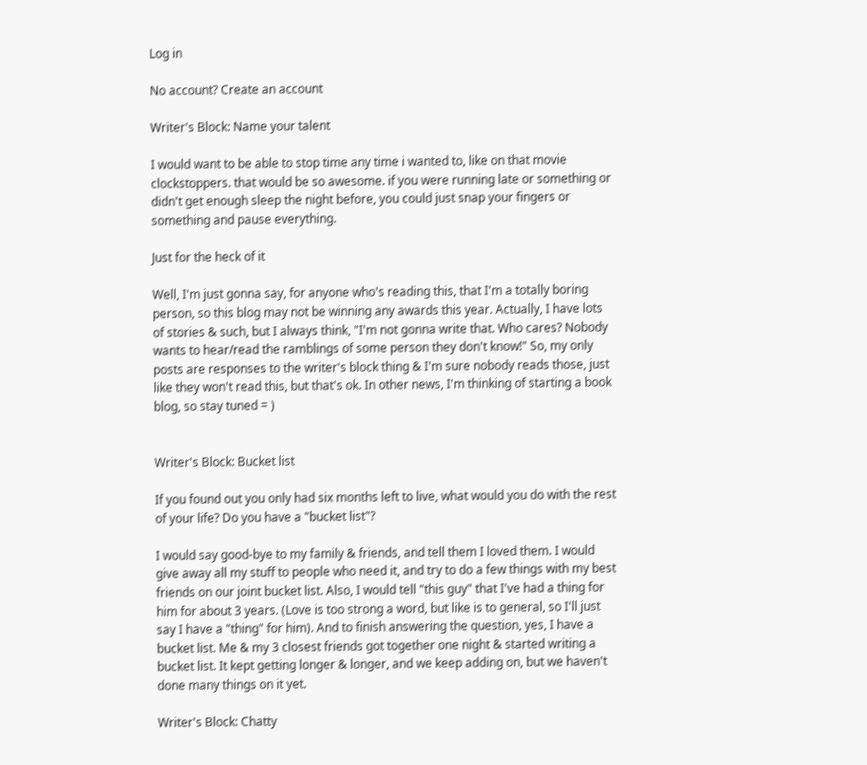Log in

No account? Create an account

Writer's Block: Name your talent

I would want to be able to stop time any time i wanted to, like on that movie clockstoppers. that would be so awesome. if you were running late or something or didn't get enough sleep the night before, you could just snap your fingers or something and pause everything.

Just for the heck of it

Well, I'm just gonna say, for anyone who's reading this, that I'm a totally boring person, so this blog may not be winning any awards this year. Actually, I have lots of stories & such, but I always think, "I'm not gonna write that. Who cares? Nobody wants to hear/read the ramblings of some person they don't know!" So, my only posts are responses to the writer's block thing & I'm sure nobody reads those, just like they won't read this, but that's ok. In other news, I'm thinking of starting a book blog, so stay tuned = )


Writer's Block: Bucket list

If you found out you only had six months left to live, what would you do with the rest of your life? Do you have a "bucket list"?

I would say good-bye to my family & friends, and tell them I loved them. I would give away all my stuff to people who need it, and try to do a few things with my best friends on our joint bucket list. Also, I would tell "this guy" that I've had a thing for him for about 3 years. (Love is too strong a word, but like is to general, so I'll just say I have a "thing" for him). And to finish answering the question, yes, I have a bucket list. Me & my 3 closest friends got together one night & started writing a bucket list. It kept getting longer & longer, and we keep adding on, but we haven't done many things on it yet.

Writer's Block: Chatty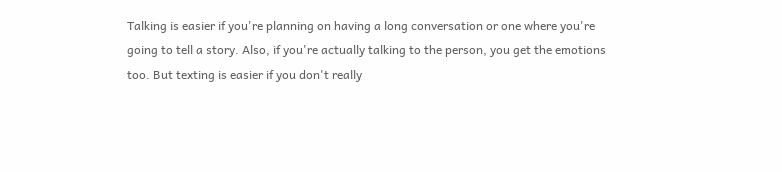Talking is easier if you're planning on having a long conversation or one where you're going to tell a story. Also, if you're actually talking to the person, you get the emotions too. But texting is easier if you don't really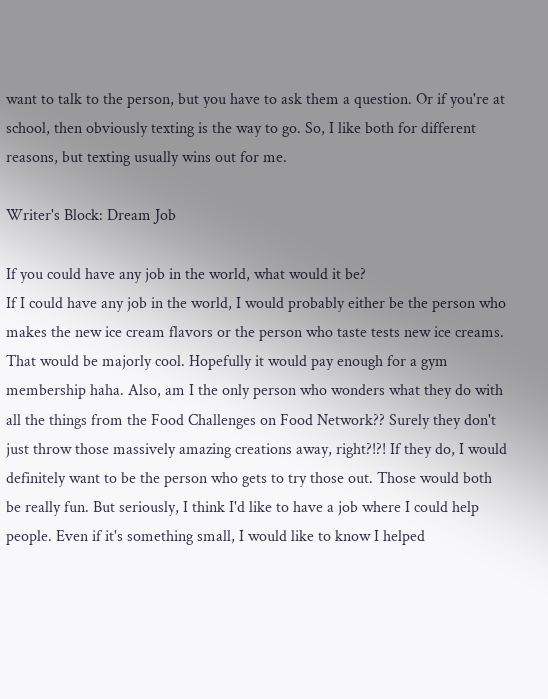want to talk to the person, but you have to ask them a question. Or if you're at school, then obviously texting is the way to go. So, I like both for different reasons, but texting usually wins out for me.

Writer's Block: Dream Job

If you could have any job in the world, what would it be?
If I could have any job in the world, I would probably either be the person who makes the new ice cream flavors or the person who taste tests new ice creams. That would be majorly cool. Hopefully it would pay enough for a gym membership haha. Also, am I the only person who wonders what they do with all the things from the Food Challenges on Food Network?? Surely they don't just throw those massively amazing creations away, right?!?! If they do, I would definitely want to be the person who gets to try those out. Those would both be really fun. But seriously, I think I'd like to have a job where I could help people. Even if it's something small, I would like to know I helped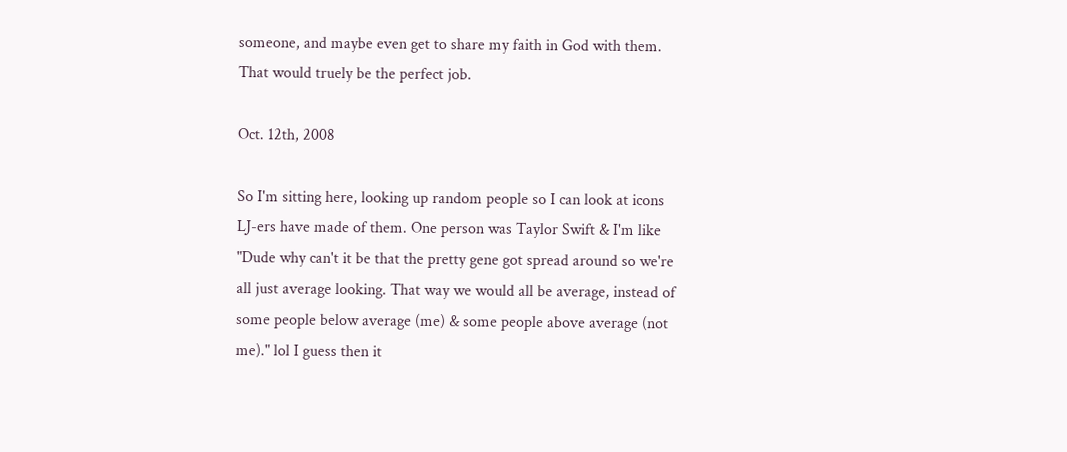someone, and maybe even get to share my faith in God with them. That would truely be the perfect job.

Oct. 12th, 2008

So I'm sitting here, looking up random people so I can look at icons LJ-ers have made of them. One person was Taylor Swift & I'm like "Dude why can't it be that the pretty gene got spread around so we're all just average looking. That way we would all be average, instead of some people below average (me) & some people above average (not me)." lol I guess then it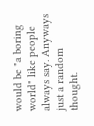would be "a boring world" like people always say. Anyways just a random thought.